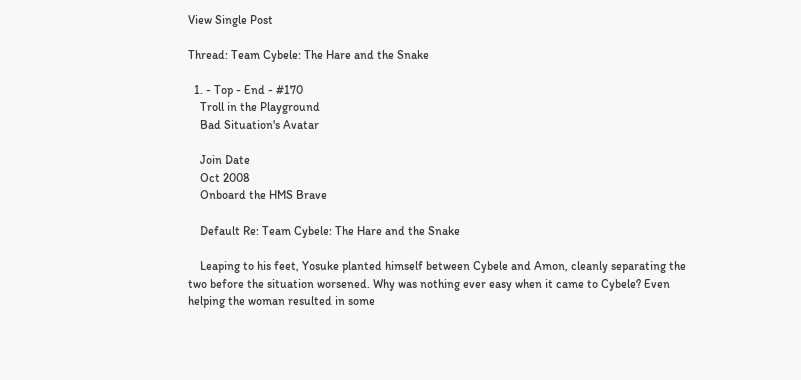View Single Post

Thread: Team Cybele: The Hare and the Snake

  1. - Top - End - #170
    Troll in the Playground
    Bad Situation's Avatar

    Join Date
    Oct 2008
    Onboard the HMS Brave

    Default Re: Team Cybele: The Hare and the Snake

    Leaping to his feet, Yosuke planted himself between Cybele and Amon, cleanly separating the two before the situation worsened. Why was nothing ever easy when it came to Cybele? Even helping the woman resulted in some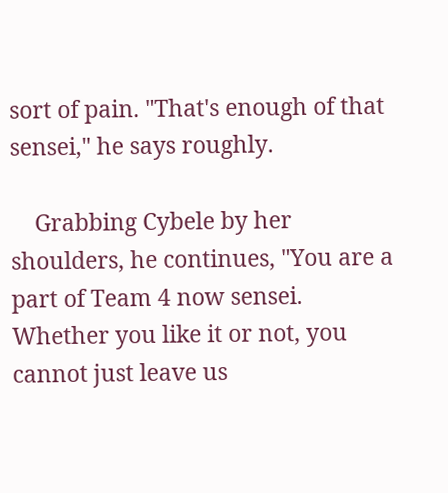sort of pain. "That's enough of that sensei," he says roughly.

    Grabbing Cybele by her shoulders, he continues, "You are a part of Team 4 now sensei. Whether you like it or not, you cannot just leave us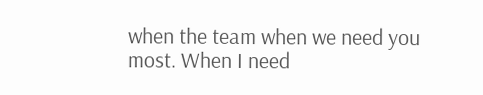when the team when we need you most. When I need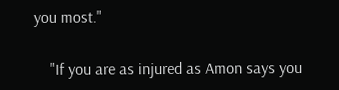you most."

    "If you are as injured as Amon says you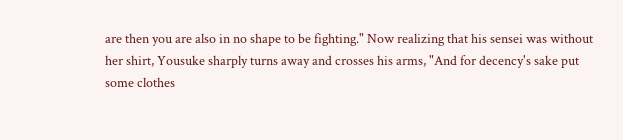are then you are also in no shape to be fighting." Now realizing that his sensei was without her shirt, Yousuke sharply turns away and crosses his arms, "And for decency's sake put some clothes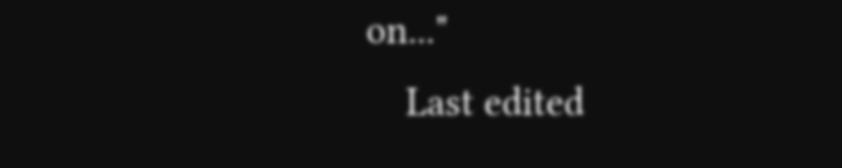on..."
    Last edited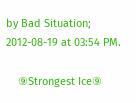by Bad Situation; 2012-08-19 at 03:54 PM.

    ⑨Strongest Ice⑨